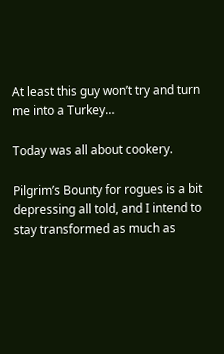At least this guy won’t try and turn me into a Turkey…

Today was all about cookery.

Pilgrim’s Bounty for rogues is a bit depressing all told, and I intend to stay transformed as much as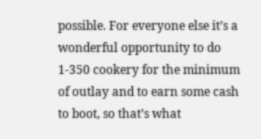possible. For everyone else it’s a wonderful opportunity to do 1-350 cookery for the minimum of outlay and to earn some cash to boot, so that’s what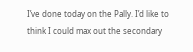I’ve done today on the Pally. I’d like to think I could max out the secondary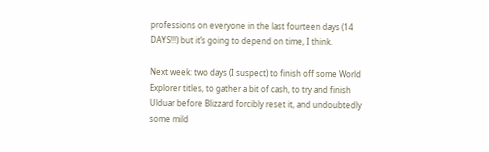professions on everyone in the last fourteen days (14 DAYS!!!) but it’s going to depend on time, I think.

Next week: two days (I suspect) to finish off some World Explorer titles, to gather a bit of cash, to try and finish Ulduar before Blizzard forcibly reset it, and undoubtedly some mild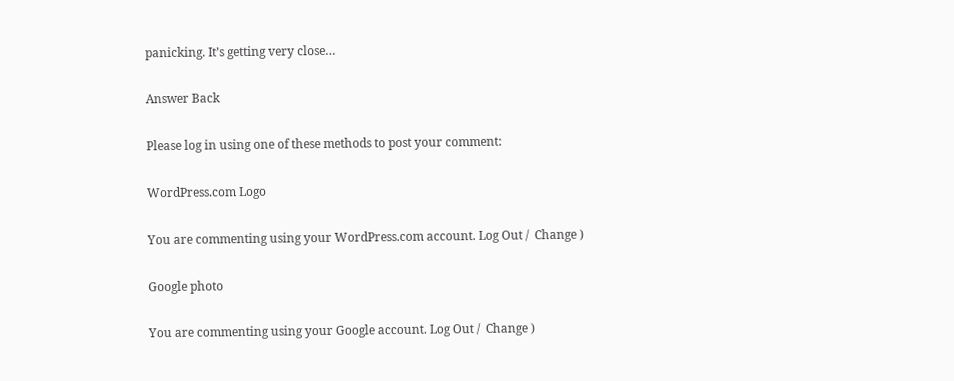panicking. It’s getting very close…

Answer Back

Please log in using one of these methods to post your comment:

WordPress.com Logo

You are commenting using your WordPress.com account. Log Out /  Change )

Google photo

You are commenting using your Google account. Log Out /  Change )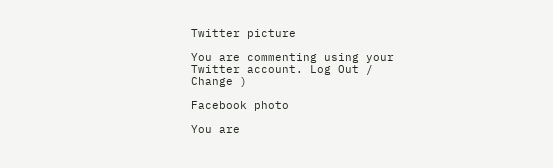Twitter picture

You are commenting using your Twitter account. Log Out /  Change )

Facebook photo

You are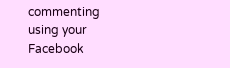commenting using your Facebook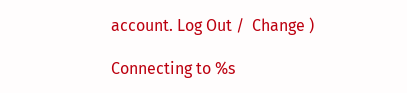account. Log Out /  Change )

Connecting to %s